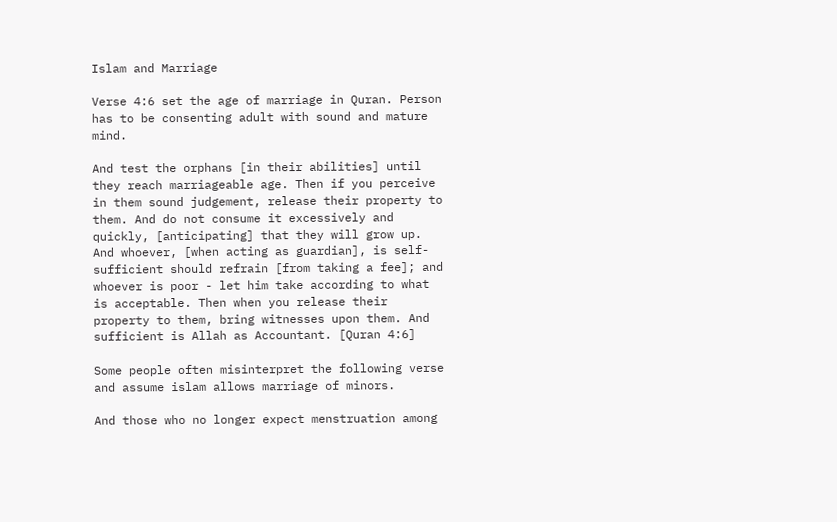Islam and Marriage

Verse 4:6 set the age of marriage in Quran. Person has to be consenting adult with sound and mature mind.

And test the orphans [in their abilities] until they reach marriageable age. Then if you perceive in them sound judgement, release their property to them. And do not consume it excessively and quickly, [anticipating] that they will grow up. And whoever, [when acting as guardian], is self-sufficient should refrain [from taking a fee]; and whoever is poor - let him take according to what is acceptable. Then when you release their property to them, bring witnesses upon them. And sufficient is Allah as Accountant. [Quran 4:6]

Some people often misinterpret the following verse and assume islam allows marriage of minors.

And those who no longer expect menstruation among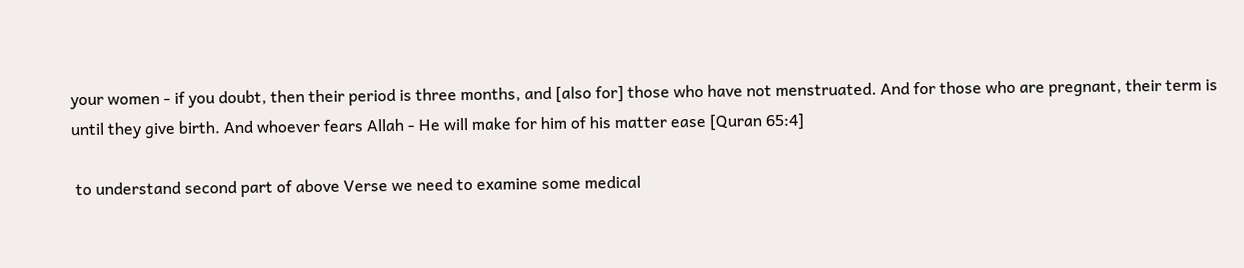your women - if you doubt, then their period is three months, and [also for] those who have not menstruated. And for those who are pregnant, their term is until they give birth. And whoever fears Allah - He will make for him of his matter ease [Quran 65:4]

 to understand second part of above Verse we need to examine some medical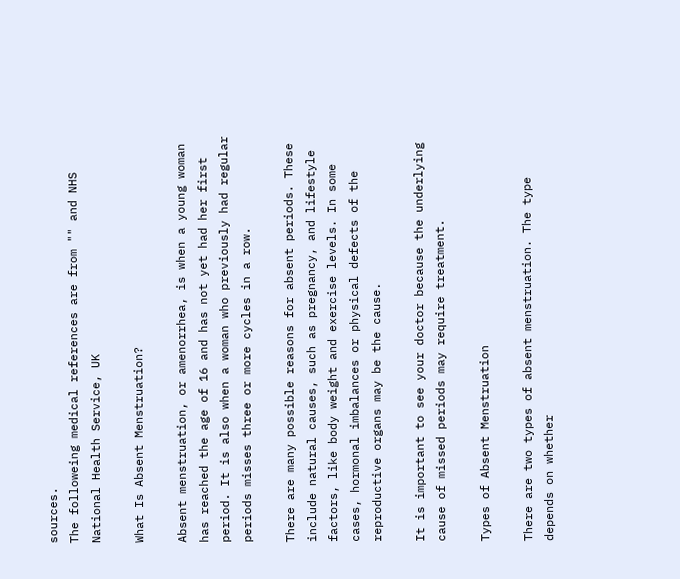sources.
The followeing medical references are from "" and NHS National Health Service, UK

What Is Absent Menstruation?

Absent menstruation, or amenorrhea, is when a young woman has reached the age of 16 and has not yet had her first period. It is also when a woman who previously had regular periods misses three or more cycles in a row.

There are many possible reasons for absent periods. These include natural causes, such as pregnancy, and lifestyle factors, like body weight and exercise levels. In some cases, hormonal imbalances or physical defects of the reproductive organs may be the cause.

It is important to see your doctor because the underlying cause of missed periods may require treatment.

Types of Absent Menstruation

There are two types of absent menstruation. The type depends on whether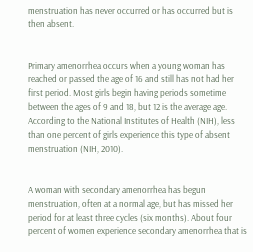menstruation has never occurred or has occurred but is then absent.


Primary amenorrhea occurs when a young woman has reached or passed the age of 16 and still has not had her first period. Most girls begin having periods sometime between the ages of 9 and 18, but 12 is the average age. According to the National Institutes of Health (NIH), less than one percent of girls experience this type of absent menstruation (NIH, 2010).


A woman with secondary amenorrhea has begun menstruation, often at a normal age, but has missed her period for at least three cycles (six months). About four percent of women experience secondary amenorrhea that is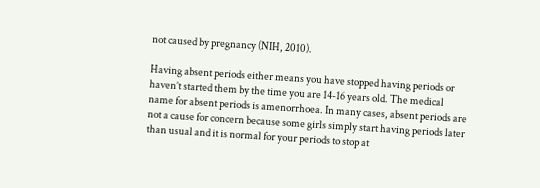not caused by pregnancy (NIH, 2010).

Having absent periods either means you have stopped having periods or haven’t started them by the time you are 14-16 years old. The medical name for absent periods is amenorrhoea. In many cases, absent periods are not a cause for concern because some girls simply start having periods later than usual and it is normal for your periods to stop at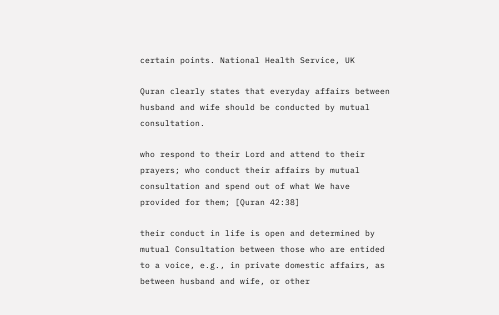certain points. National Health Service, UK

Quran clearly states that everyday affairs between husband and wife should be conducted by mutual consultation.

who respond to their Lord and attend to their prayers; who conduct their affairs by mutual consultation and spend out of what We have provided for them; [Quran 42:38]

their conduct in life is open and determined by mutual Consultation between those who are entided to a voice, e.g., in private domestic affairs, as between husband and wife, or other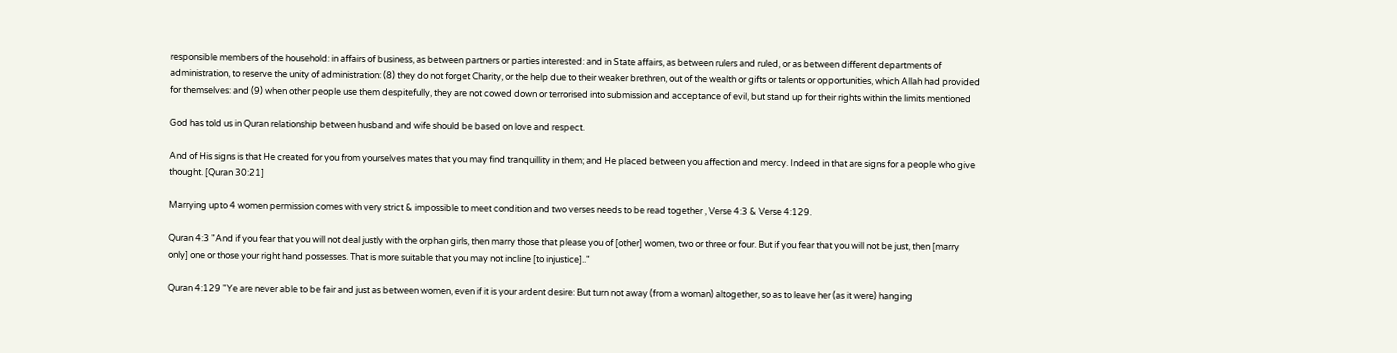responsible members of the household: in affairs of business, as between partners or parties interested: and in State affairs, as between rulers and ruled, or as between different departments of administration, to reserve the unity of administration: (8) they do not forget Charity, or the help due to their weaker brethren, out of the wealth or gifts or talents or opportunities, which Allah had provided for themselves: and (9) when other people use them despitefully, they are not cowed down or terrorised into submission and acceptance of evil, but stand up for their rights within the limits mentioned

God has told us in Quran relationship between husband and wife should be based on love and respect.

And of His signs is that He created for you from yourselves mates that you may find tranquillity in them; and He placed between you affection and mercy. Indeed in that are signs for a people who give thought. [Quran 30:21]

Marrying upto 4 women permission comes with very strict & impossible to meet condition and two verses needs to be read together , Verse 4:3 & Verse 4:129.

Quran 4:3 "And if you fear that you will not deal justly with the orphan girls, then marry those that please you of [other] women, two or three or four. But if you fear that you will not be just, then [marry only] one or those your right hand possesses. That is more suitable that you may not incline [to injustice].."

Quran 4:129 "Ye are never able to be fair and just as between women, even if it is your ardent desire: But turn not away (from a woman) altogether, so as to leave her (as it were) hanging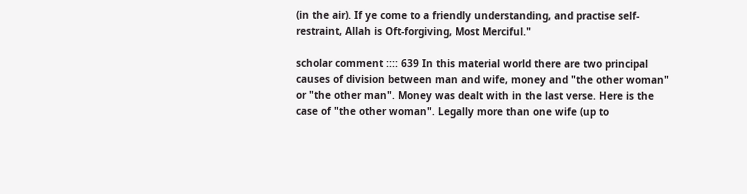(in the air). If ye come to a friendly understanding, and practise self- restraint, Allah is Oft-forgiving, Most Merciful."

scholar comment :::: 639 In this material world there are two principal causes of division between man and wife, money and "the other woman" or "the other man". Money was dealt with in the last verse. Here is the case of "the other woman". Legally more than one wife (up to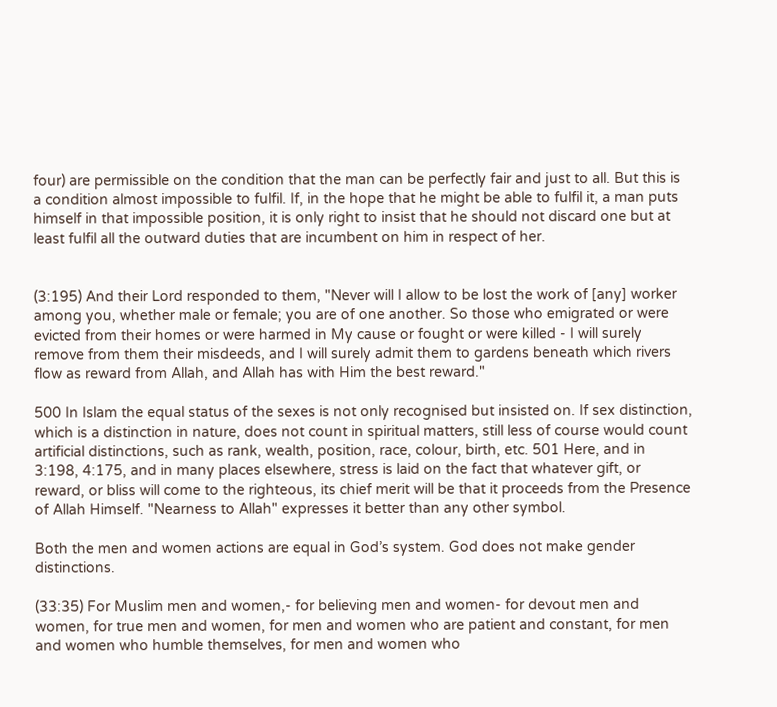four) are permissible on the condition that the man can be perfectly fair and just to all. But this is a condition almost impossible to fulfil. If, in the hope that he might be able to fulfil it, a man puts himself in that impossible position, it is only right to insist that he should not discard one but at least fulfil all the outward duties that are incumbent on him in respect of her.


(3:195) And their Lord responded to them, "Never will I allow to be lost the work of [any] worker among you, whether male or female; you are of one another. So those who emigrated or were evicted from their homes or were harmed in My cause or fought or were killed - I will surely remove from them their misdeeds, and I will surely admit them to gardens beneath which rivers flow as reward from Allah, and Allah has with Him the best reward."

500 In Islam the equal status of the sexes is not only recognised but insisted on. If sex distinction, which is a distinction in nature, does not count in spiritual matters, still less of course would count artificial distinctions, such as rank, wealth, position, race, colour, birth, etc. 501 Here, and in 3:198, 4:175, and in many places elsewhere, stress is laid on the fact that whatever gift, or reward, or bliss will come to the righteous, its chief merit will be that it proceeds from the Presence of Allah Himself. "Nearness to Allah" expresses it better than any other symbol.

Both the men and women actions are equal in God’s system. God does not make gender distinctions.

(33:35) For Muslim men and women,- for believing men and women- for devout men and women, for true men and women, for men and women who are patient and constant, for men and women who humble themselves, for men and women who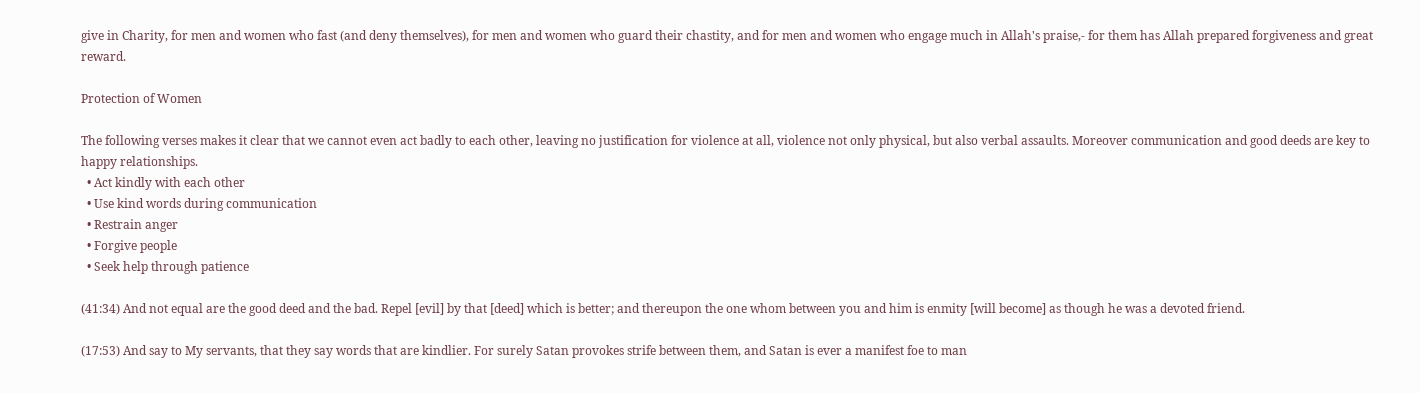give in Charity, for men and women who fast (and deny themselves), for men and women who guard their chastity, and for men and women who engage much in Allah's praise,- for them has Allah prepared forgiveness and great reward.

Protection of Women

The following verses makes it clear that we cannot even act badly to each other, leaving no justification for violence at all, violence not only physical, but also verbal assaults. Moreover communication and good deeds are key to happy relationships.
  • Act kindly with each other
  • Use kind words during communication
  • Restrain anger
  • Forgive people
  • Seek help through patience

(41:34) And not equal are the good deed and the bad. Repel [evil] by that [deed] which is better; and thereupon the one whom between you and him is enmity [will become] as though he was a devoted friend.

(17:53) And say to My servants, that they say words that are kindlier. For surely Satan provokes strife between them, and Satan is ever a manifest foe to man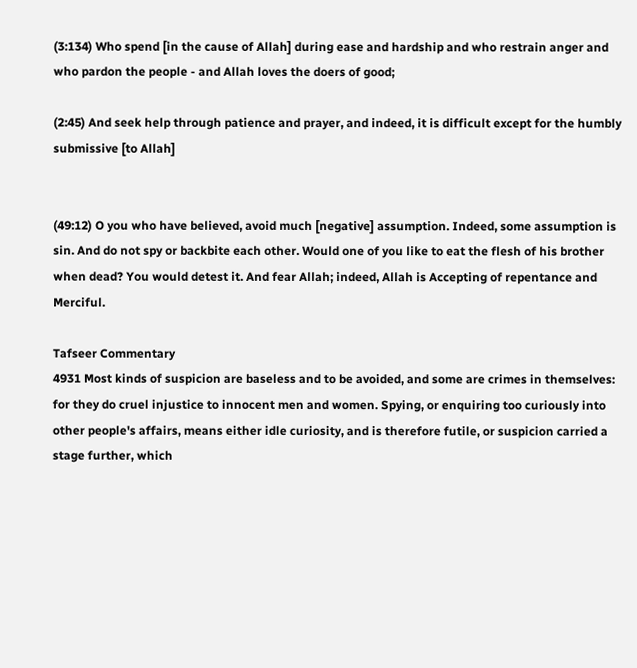(3:134) Who spend [in the cause of Allah] during ease and hardship and who restrain anger and who pardon the people - and Allah loves the doers of good;

(2:45) And seek help through patience and prayer, and indeed, it is difficult except for the humbly submissive [to Allah]


(49:12) O you who have believed, avoid much [negative] assumption. Indeed, some assumption is sin. And do not spy or backbite each other. Would one of you like to eat the flesh of his brother when dead? You would detest it. And fear Allah; indeed, Allah is Accepting of repentance and Merciful.

Tafseer Commentary
4931 Most kinds of suspicion are baseless and to be avoided, and some are crimes in themselves: for they do cruel injustice to innocent men and women. Spying, or enquiring too curiously into other people's affairs, means either idle curiosity, and is therefore futile, or suspicion carried a stage further, which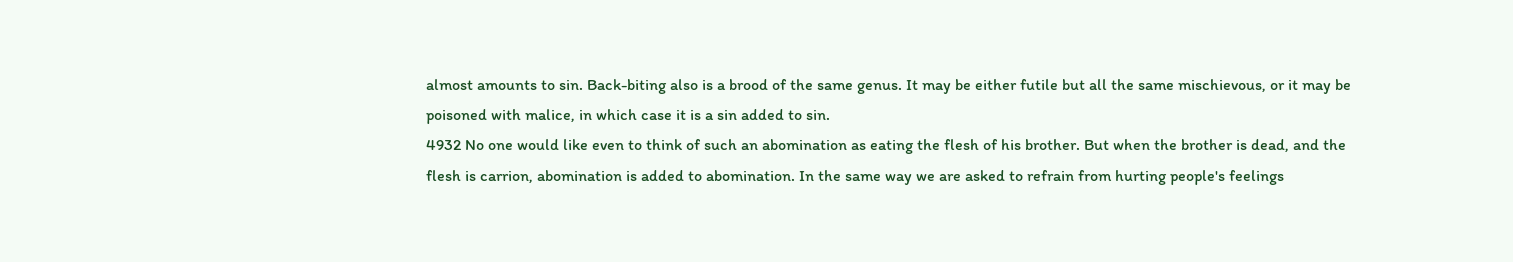almost amounts to sin. Back-biting also is a brood of the same genus. It may be either futile but all the same mischievous, or it may be poisoned with malice, in which case it is a sin added to sin.
4932 No one would like even to think of such an abomination as eating the flesh of his brother. But when the brother is dead, and the flesh is carrion, abomination is added to abomination. In the same way we are asked to refrain from hurting people's feelings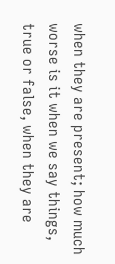when they are present; how much worse is it when we say things, true or false, when they are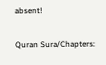absent!

Quran Sura/Chapters: